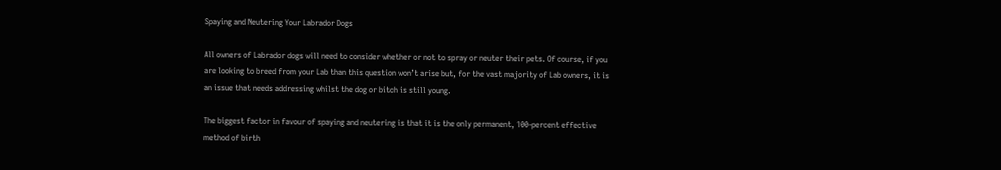Spaying and Neutering Your Labrador Dogs

All owners of Labrador dogs will need to consider whether or not to spray or neuter their pets. Of course, if you are looking to breed from your Lab than this question won’t arise but, for the vast majority of Lab owners, it is an issue that needs addressing whilst the dog or bitch is still young.

The biggest factor in favour of spaying and neutering is that it is the only permanent, 100-percent effective method of birth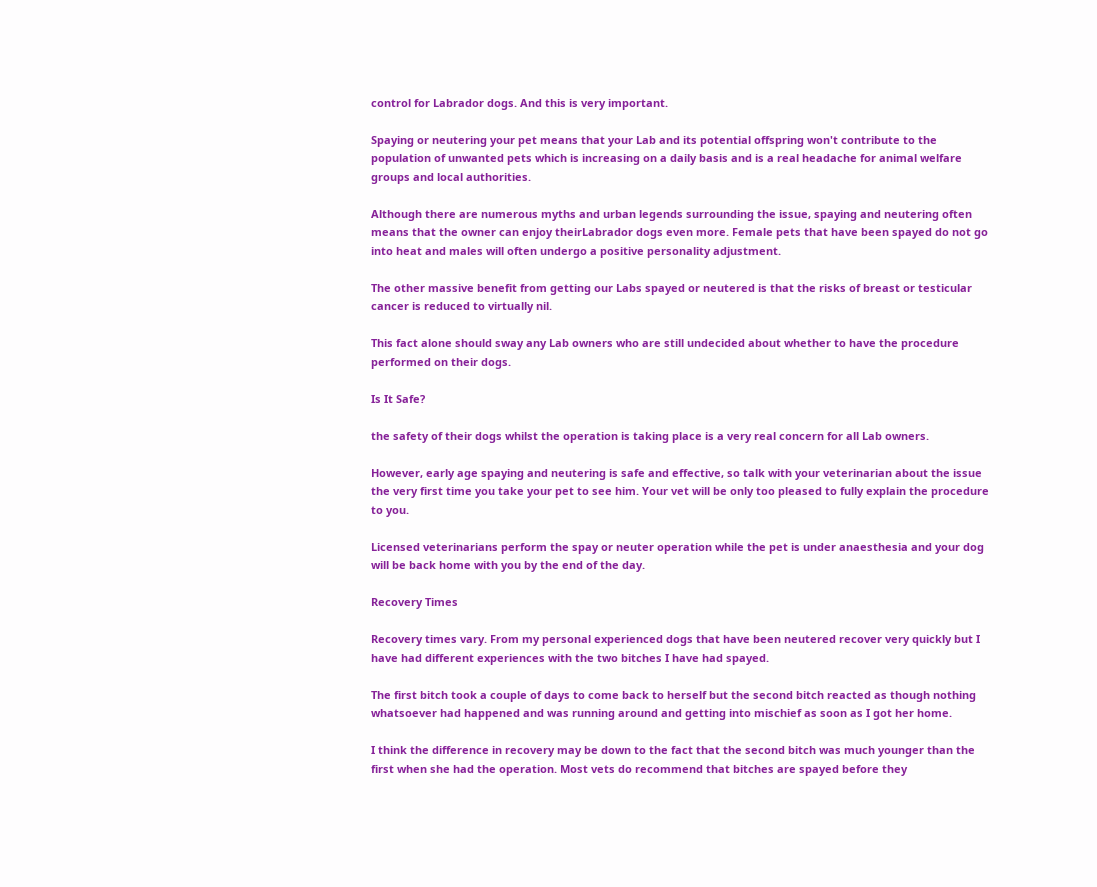control for Labrador dogs. And this is very important.

Spaying or neutering your pet means that your Lab and its potential offspring won't contribute to the population of unwanted pets which is increasing on a daily basis and is a real headache for animal welfare groups and local authorities.

Although there are numerous myths and urban legends surrounding the issue, spaying and neutering often means that the owner can enjoy theirLabrador dogs even more. Female pets that have been spayed do not go into heat and males will often undergo a positive personality adjustment.

The other massive benefit from getting our Labs spayed or neutered is that the risks of breast or testicular cancer is reduced to virtually nil.

This fact alone should sway any Lab owners who are still undecided about whether to have the procedure performed on their dogs.

Is It Safe?

the safety of their dogs whilst the operation is taking place is a very real concern for all Lab owners.

However, early age spaying and neutering is safe and effective, so talk with your veterinarian about the issue the very first time you take your pet to see him. Your vet will be only too pleased to fully explain the procedure to you.

Licensed veterinarians perform the spay or neuter operation while the pet is under anaesthesia and your dog will be back home with you by the end of the day.

Recovery Times

Recovery times vary. From my personal experienced dogs that have been neutered recover very quickly but I have had different experiences with the two bitches I have had spayed.

The first bitch took a couple of days to come back to herself but the second bitch reacted as though nothing whatsoever had happened and was running around and getting into mischief as soon as I got her home.

I think the difference in recovery may be down to the fact that the second bitch was much younger than the first when she had the operation. Most vets do recommend that bitches are spayed before they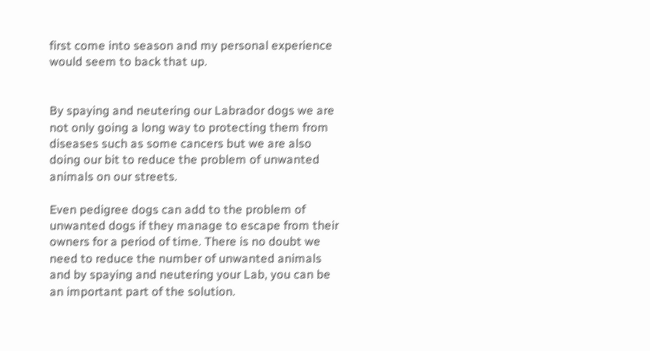first come into season and my personal experience would seem to back that up.


By spaying and neutering our Labrador dogs we are not only going a long way to protecting them from diseases such as some cancers but we are also doing our bit to reduce the problem of unwanted animals on our streets.

Even pedigree dogs can add to the problem of unwanted dogs if they manage to escape from their owners for a period of time. There is no doubt we need to reduce the number of unwanted animals and by spaying and neutering your Lab, you can be an important part of the solution.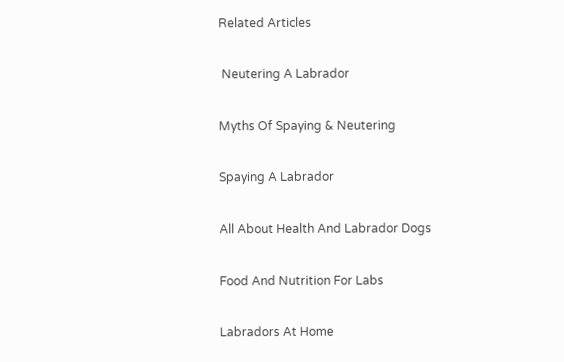Related Articles

 Neutering A Labrador

Myths Of Spaying & Neutering

Spaying A Labrador

All About Health And Labrador Dogs

Food And Nutrition For Labs

Labradors At Home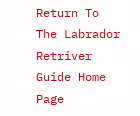Return To The Labrador Retriver Guide Home Page